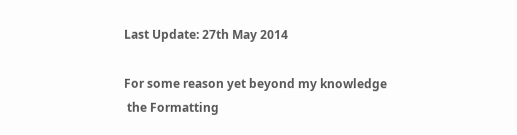Last Update: 27th May 2014

For some reason yet beyond my knowledge
 the Formatting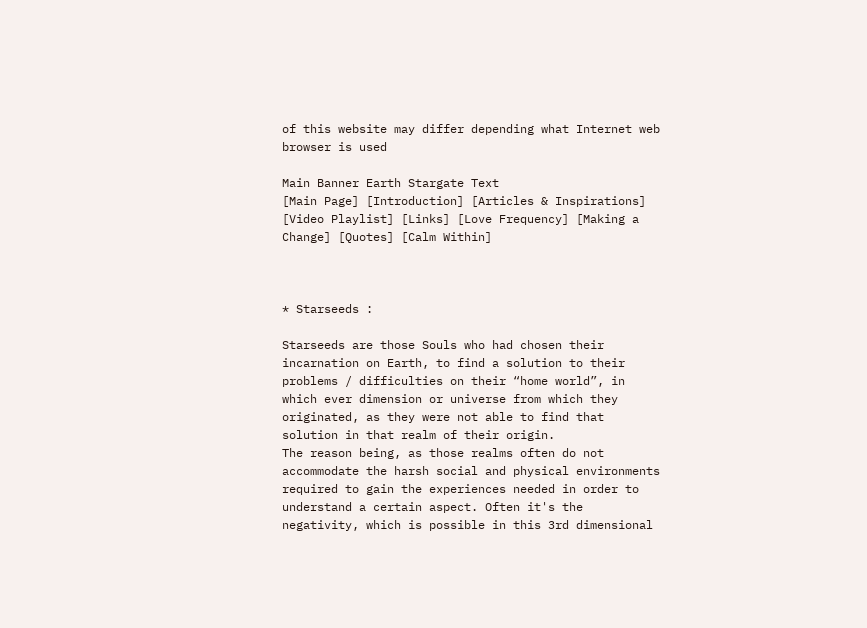of this website may differ depending what Internet web browser is used

Main Banner Earth Stargate Text
[Main Page] [Introduction] [Articles & Inspirations] [Video Playlist] [Links] [Love Frequency] [Making a Change] [Quotes] [Calm Within]



* Starseeds :

Starseeds are those Souls who had chosen their incarnation on Earth, to find a solution to their problems / difficulties on their “home world”, in which ever dimension or universe from which they originated, as they were not able to find that solution in that realm of their origin.
The reason being, as those realms often do not accommodate the harsh social and physical environments required to gain the experiences needed in order to understand a certain aspect. Often it's the negativity, which is possible in this 3rd dimensional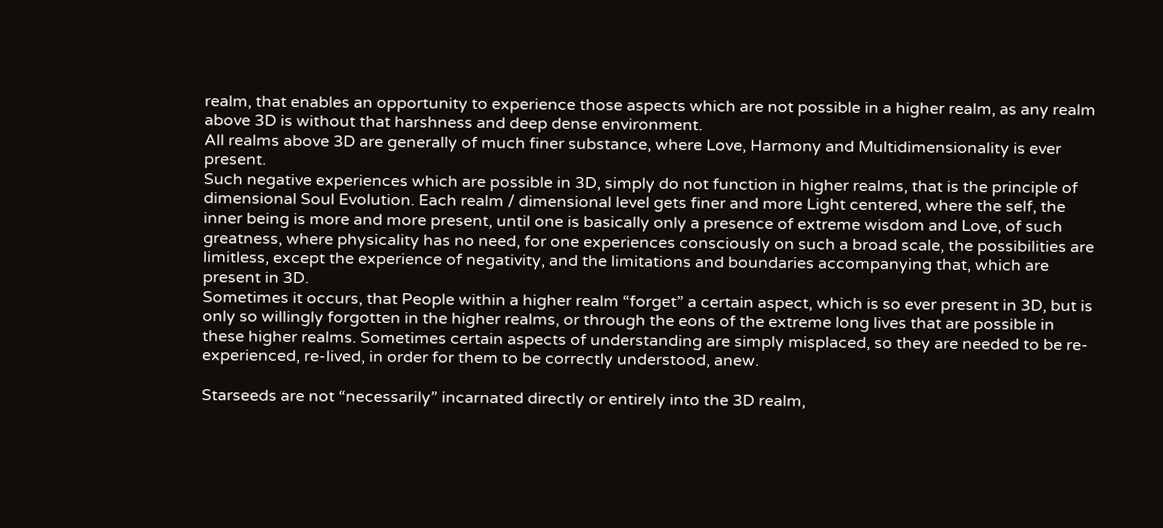realm, that enables an opportunity to experience those aspects which are not possible in a higher realm, as any realm above 3D is without that harshness and deep dense environment.
All realms above 3D are generally of much finer substance, where Love, Harmony and Multidimensionality is ever present.
Such negative experiences which are possible in 3D, simply do not function in higher realms, that is the principle of dimensional Soul Evolution. Each realm / dimensional level gets finer and more Light centered, where the self, the inner being is more and more present, until one is basically only a presence of extreme wisdom and Love, of such greatness, where physicality has no need, for one experiences consciously on such a broad scale, the possibilities are limitless, except the experience of negativity, and the limitations and boundaries accompanying that, which are present in 3D.
Sometimes it occurs, that People within a higher realm “forget” a certain aspect, which is so ever present in 3D, but is only so willingly forgotten in the higher realms, or through the eons of the extreme long lives that are possible in these higher realms. Sometimes certain aspects of understanding are simply misplaced, so they are needed to be re-experienced, re-lived, in order for them to be correctly understood, anew.

Starseeds are not “necessarily” incarnated directly or entirely into the 3D realm,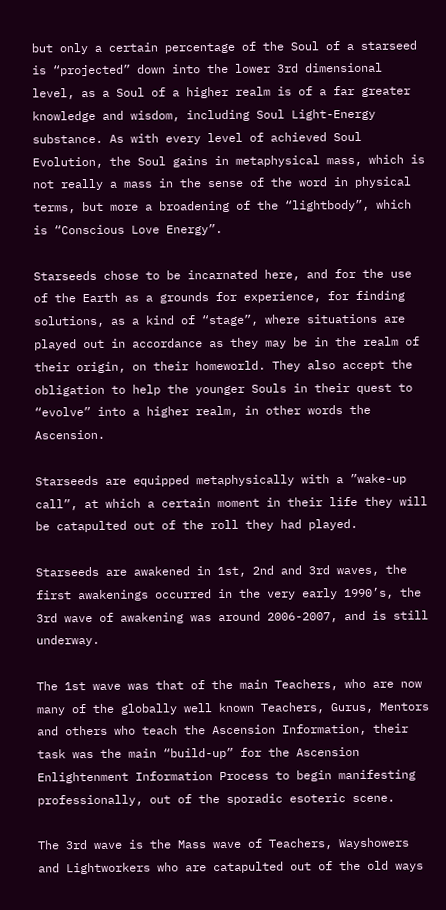but only a certain percentage of the Soul of a starseed is “projected” down into the lower 3rd dimensional level, as a Soul of a higher realm is of a far greater knowledge and wisdom, including Soul Light-Energy substance. As with every level of achieved Soul Evolution, the Soul gains in metaphysical mass, which is not really a mass in the sense of the word in physical terms, but more a broadening of the “lightbody”, which is “Conscious Love Energy”.

Starseeds chose to be incarnated here, and for the use of the Earth as a grounds for experience, for finding solutions, as a kind of “stage”, where situations are played out in accordance as they may be in the realm of their origin, on their homeworld. They also accept the obligation to help the younger Souls in their quest to “evolve” into a higher realm, in other words the Ascension.

Starseeds are equipped metaphysically with a ”wake-up call”, at which a certain moment in their life they will be catapulted out of the roll they had played.

Starseeds are awakened in 1st, 2nd and 3rd waves, the first awakenings occurred in the very early 1990’s, the 3rd wave of awakening was around 2006-2007, and is still underway.

The 1st wave was that of the main Teachers, who are now many of the globally well known Teachers, Gurus, Mentors and others who teach the Ascension Information, their task was the main “build-up” for the Ascension Enlightenment Information Process to begin manifesting professionally, out of the sporadic esoteric scene.

The 3rd wave is the Mass wave of Teachers, Wayshowers and Lightworkers who are catapulted out of the old ways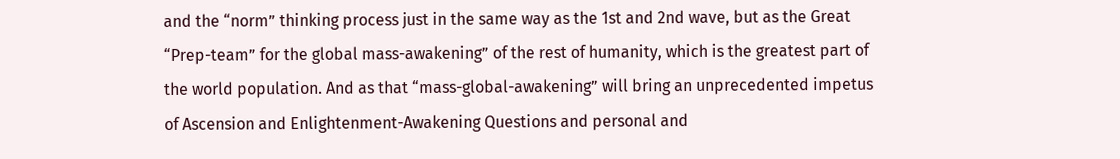and the “norm” thinking process just in the same way as the 1st and 2nd wave, but as the Great “Prep-team” for the global mass-awakening” of the rest of humanity, which is the greatest part of the world population. And as that “mass-global-awakening” will bring an unprecedented impetus of Ascension and Enlightenment-Awakening Questions and personal and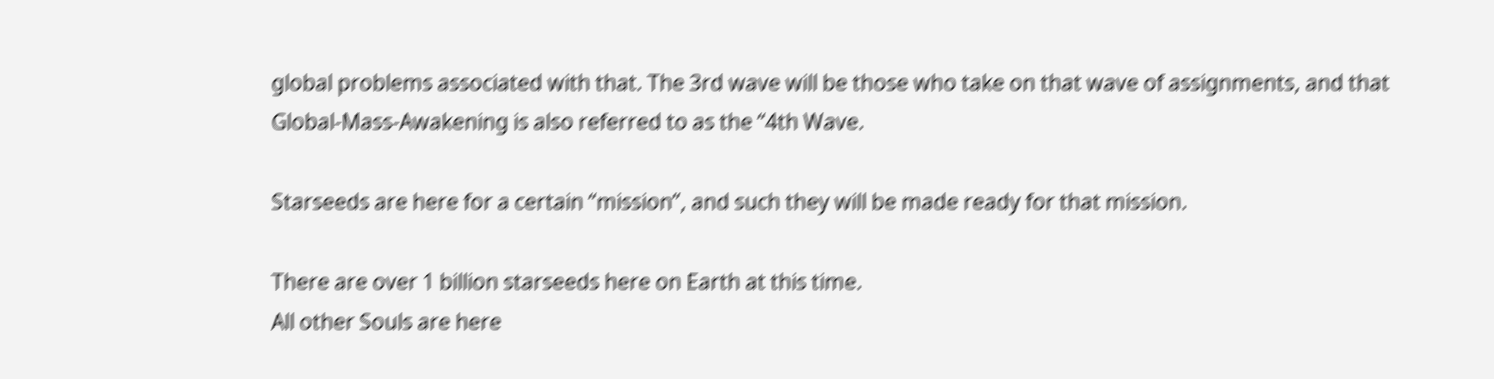global problems associated with that. The 3rd wave will be those who take on that wave of assignments, and that Global-Mass-Awakening is also referred to as the “4th Wave.

Starseeds are here for a certain “mission”, and such they will be made ready for that mission.

There are over 1 billion starseeds here on Earth at this time.
All other Souls are here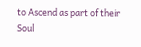to Ascend as part of their Soul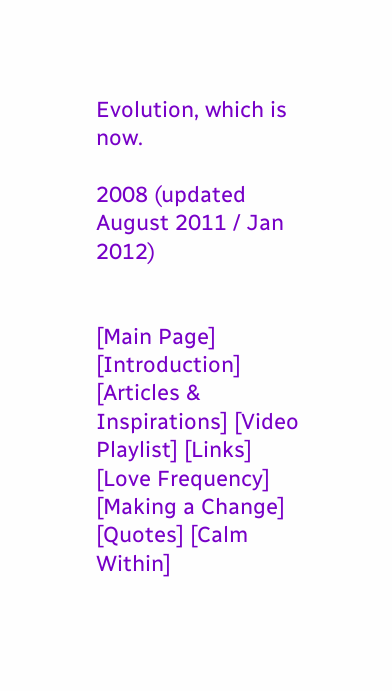Evolution, which is now.

2008 (updated August 2011 / Jan 2012)


[Main Page] [Introduction] [Articles & Inspirations] [Video Playlist] [Links] [Love Frequency] [Making a Change] [Quotes] [Calm Within]